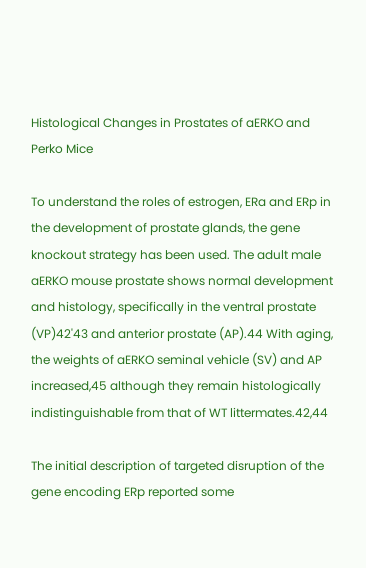Histological Changes in Prostates of aERKO and Perko Mice

To understand the roles of estrogen, ERa and ERp in the development of prostate glands, the gene knockout strategy has been used. The adult male aERKO mouse prostate shows normal development and histology, specifically in the ventral prostate (VP)42'43 and anterior prostate (AP).44 With aging, the weights of aERKO seminal vehicle (SV) and AP increased,45 although they remain histologically indistinguishable from that of WT littermates.42,44

The initial description of targeted disruption of the gene encoding ERp reported some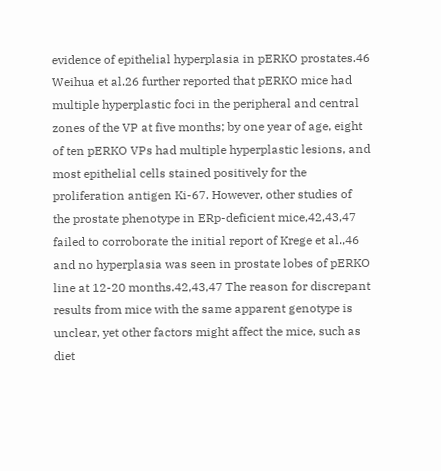evidence of epithelial hyperplasia in pERKO prostates.46 Weihua et al.26 further reported that pERKO mice had multiple hyperplastic foci in the peripheral and central zones of the VP at five months; by one year of age, eight of ten pERKO VPs had multiple hyperplastic lesions, and most epithelial cells stained positively for the proliferation antigen Ki-67. However, other studies of the prostate phenotype in ERp-deficient mice,42,43,47 failed to corroborate the initial report of Krege et al.,46 and no hyperplasia was seen in prostate lobes of pERKO line at 12-20 months.42,43,47 The reason for discrepant results from mice with the same apparent genotype is unclear, yet other factors might affect the mice, such as diet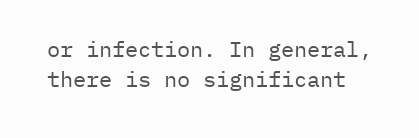or infection. In general, there is no significant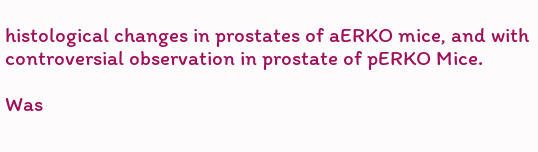histological changes in prostates of aERKO mice, and with controversial observation in prostate of pERKO Mice.

Was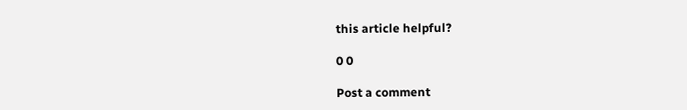this article helpful?

0 0

Post a comment